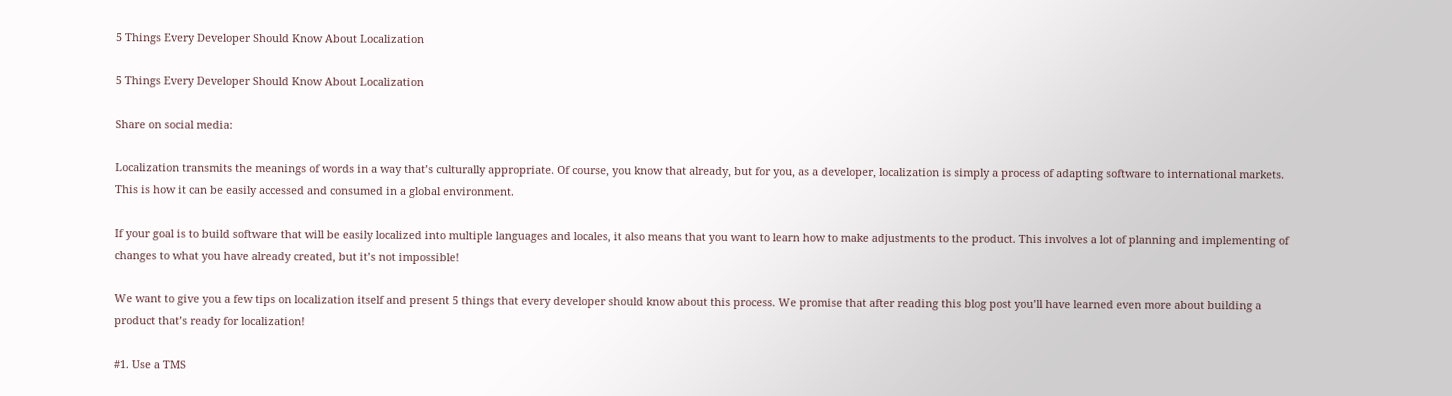5 Things Every Developer Should Know About Localization

5 Things Every Developer Should Know About Localization

Share on social media:

Localization transmits the meanings of words in a way that’s culturally appropriate. Of course, you know that already, but for you, as a developer, localization is simply a process of adapting software to international markets. This is how it can be easily accessed and consumed in a global environment.

If your goal is to build software that will be easily localized into multiple languages and locales, it also means that you want to learn how to make adjustments to the product. This involves a lot of planning and implementing of changes to what you have already created, but it’s not impossible!

We want to give you a few tips on localization itself and present 5 things that every developer should know about this process. We promise that after reading this blog post you’ll have learned even more about building a product that’s ready for localization!

#1. Use a TMS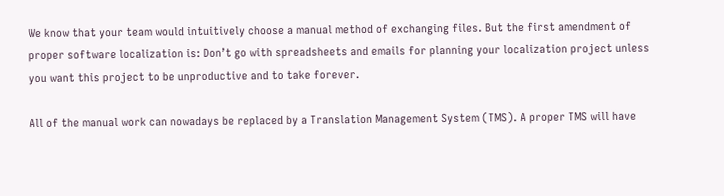We know that your team would intuitively choose a manual method of exchanging files. But the first amendment of proper software localization is: Don’t go with spreadsheets and emails for planning your localization project unless you want this project to be unproductive and to take forever.

All of the manual work can nowadays be replaced by a Translation Management System (TMS). A proper TMS will have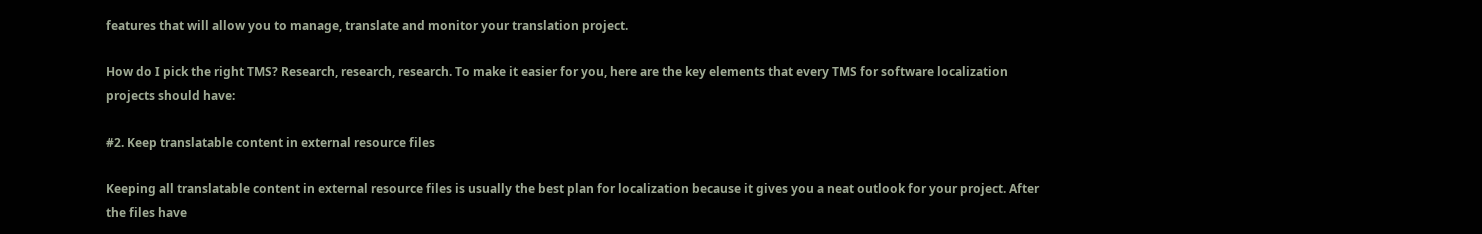features that will allow you to manage, translate and monitor your translation project.

How do I pick the right TMS? Research, research, research. To make it easier for you, here are the key elements that every TMS for software localization projects should have:

#2. Keep translatable content in external resource files

Keeping all translatable content in external resource files is usually the best plan for localization because it gives you a neat outlook for your project. After the files have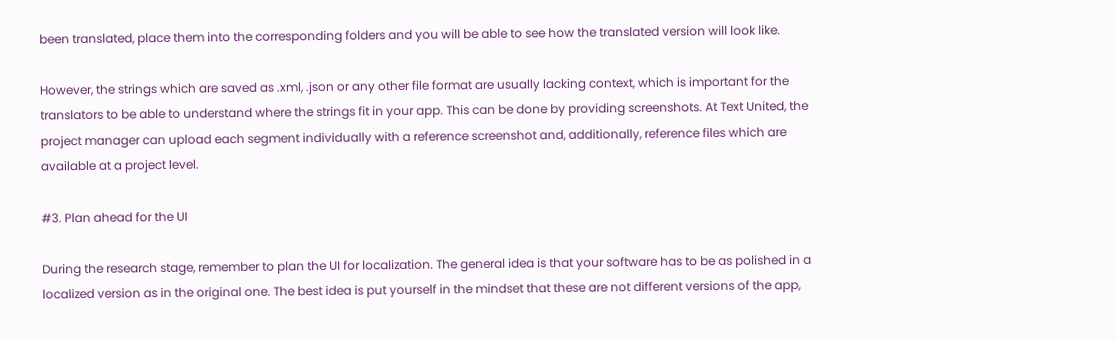been translated, place them into the corresponding folders and you will be able to see how the translated version will look like.

However, the strings which are saved as .xml, .json or any other file format are usually lacking context, which is important for the translators to be able to understand where the strings fit in your app. This can be done by providing screenshots. At Text United, the project manager can upload each segment individually with a reference screenshot and, additionally, reference files which are available at a project level.

#3. Plan ahead for the UI

During the research stage, remember to plan the UI for localization. The general idea is that your software has to be as polished in a localized version as in the original one. The best idea is put yourself in the mindset that these are not different versions of the app,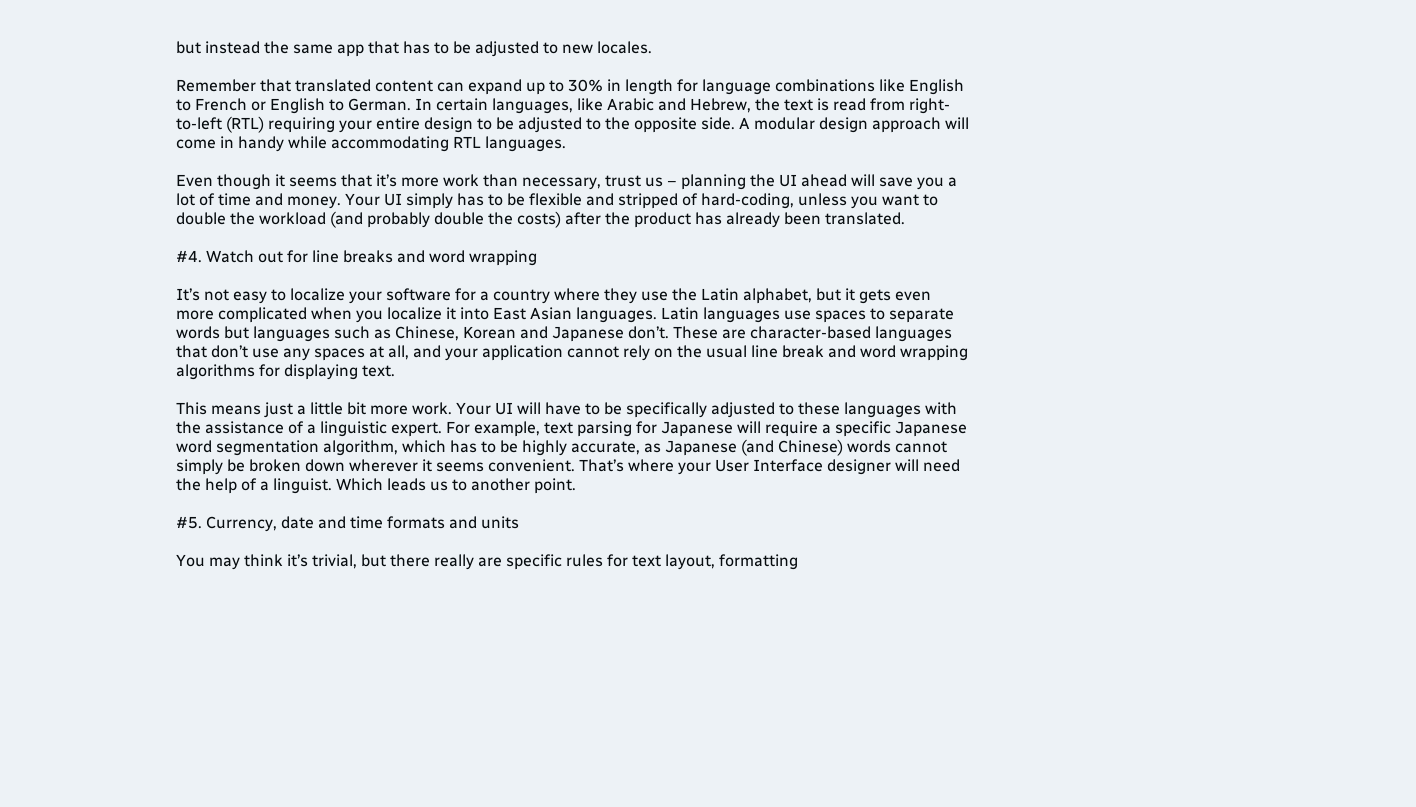but instead the same app that has to be adjusted to new locales.

Remember that translated content can expand up to 30% in length for language combinations like English to French or English to German. In certain languages, like Arabic and Hebrew, the text is read from right-to-left (RTL) requiring your entire design to be adjusted to the opposite side. A modular design approach will come in handy while accommodating RTL languages.

Even though it seems that it’s more work than necessary, trust us – planning the UI ahead will save you a lot of time and money. Your UI simply has to be flexible and stripped of hard-coding, unless you want to double the workload (and probably double the costs) after the product has already been translated.

#4. Watch out for line breaks and word wrapping

It’s not easy to localize your software for a country where they use the Latin alphabet, but it gets even more complicated when you localize it into East Asian languages. Latin languages use spaces to separate words but languages such as Chinese, Korean and Japanese don’t. These are character-based languages that don’t use any spaces at all, and your application cannot rely on the usual line break and word wrapping algorithms for displaying text.

This means just a little bit more work. Your UI will have to be specifically adjusted to these languages with the assistance of a linguistic expert. For example, text parsing for Japanese will require a specific Japanese word segmentation algorithm, which has to be highly accurate, as Japanese (and Chinese) words cannot simply be broken down wherever it seems convenient. That’s where your User Interface designer will need the help of a linguist. Which leads us to another point.

#5. Currency, date and time formats and units

You may think it’s trivial, but there really are specific rules for text layout, formatting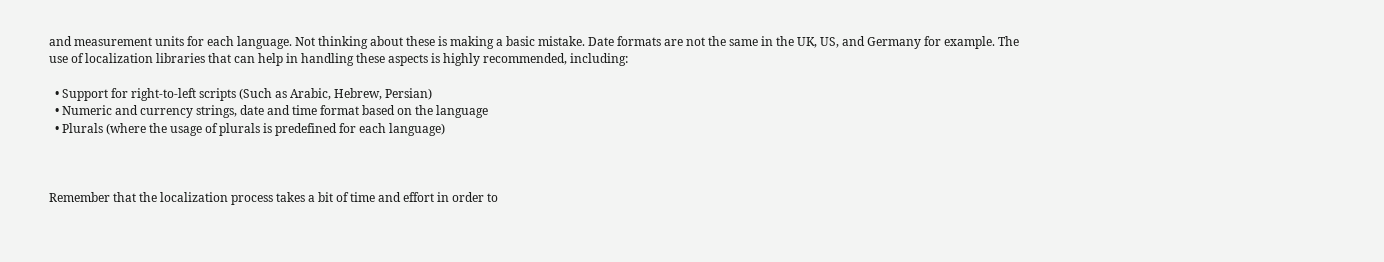and measurement units for each language. Not thinking about these is making a basic mistake. Date formats are not the same in the UK, US, and Germany for example. The use of localization libraries that can help in handling these aspects is highly recommended, including:

  • Support for right-to-left scripts (Such as Arabic, Hebrew, Persian)
  • Numeric and currency strings, date and time format based on the language
  • Plurals (where the usage of plurals is predefined for each language)



Remember that the localization process takes a bit of time and effort in order to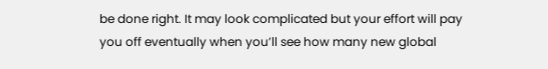be done right. It may look complicated but your effort will pay you off eventually when you’ll see how many new global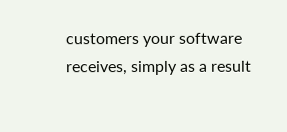customers your software receives, simply as a result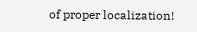of proper localization!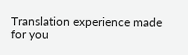Translation experience made for you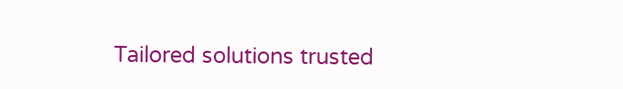Tailored solutions trusted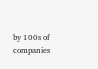by 100s of companies